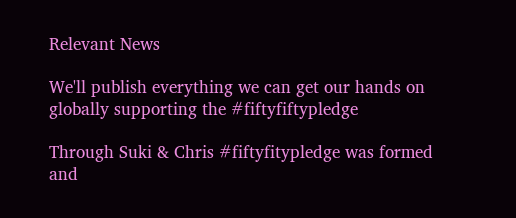Relevant News

We'll publish everything we can get our hands on globally supporting the #fiftyfiftypledge

Through Suki & Chris #fiftyfitypledge was formed and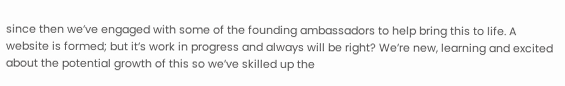since then we’ve engaged with some of the founding ambassadors to help bring this to life. A website is formed; but it’s work in progress and always will be right? We’re new, learning and excited about the potential growth of this so we’ve skilled up the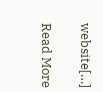website[…]

Read More